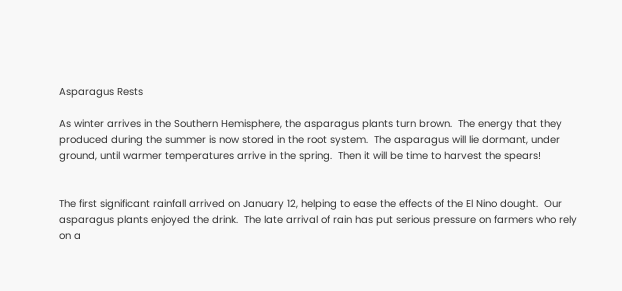Asparagus Rests

As winter arrives in the Southern Hemisphere, the asparagus plants turn brown.  The energy that they produced during the summer is now stored in the root system.  The asparagus will lie dormant, under ground, until warmer temperatures arrive in the spring.  Then it will be time to harvest the spears!


The first significant rainfall arrived on January 12, helping to ease the effects of the El Nino dought.  Our asparagus plants enjoyed the drink.  The late arrival of rain has put serious pressure on farmers who rely on a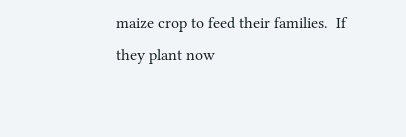maize crop to feed their families.  If they plant now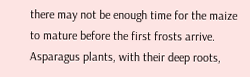there may not be enough time for the maize to mature before the first frosts arrive.  Asparagus plants, with their deep roots,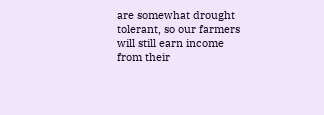are somewhat drought tolerant, so our farmers will still earn income from their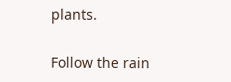plants.

Follow the rain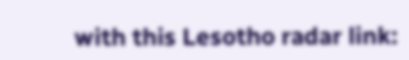with this Lesotho radar link: